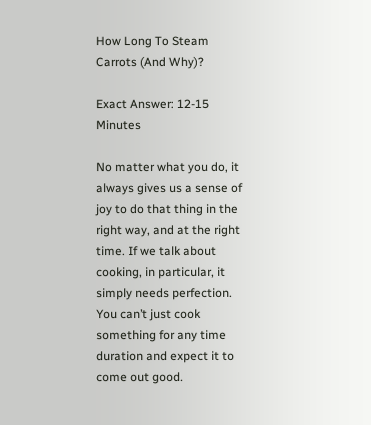How Long To Steam Carrots (And Why)?

Exact Answer: 12-15 Minutes

No matter what you do, it always gives us a sense of joy to do that thing in the right way, and at the right time. If we talk about cooking, in particular, it simply needs perfection. You can’t just cook something for any time duration and expect it to come out good.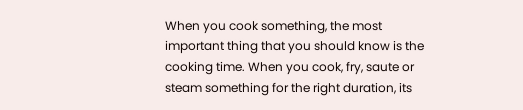When you cook something, the most important thing that you should know is the cooking time. When you cook, fry, saute or steam something for the right duration, its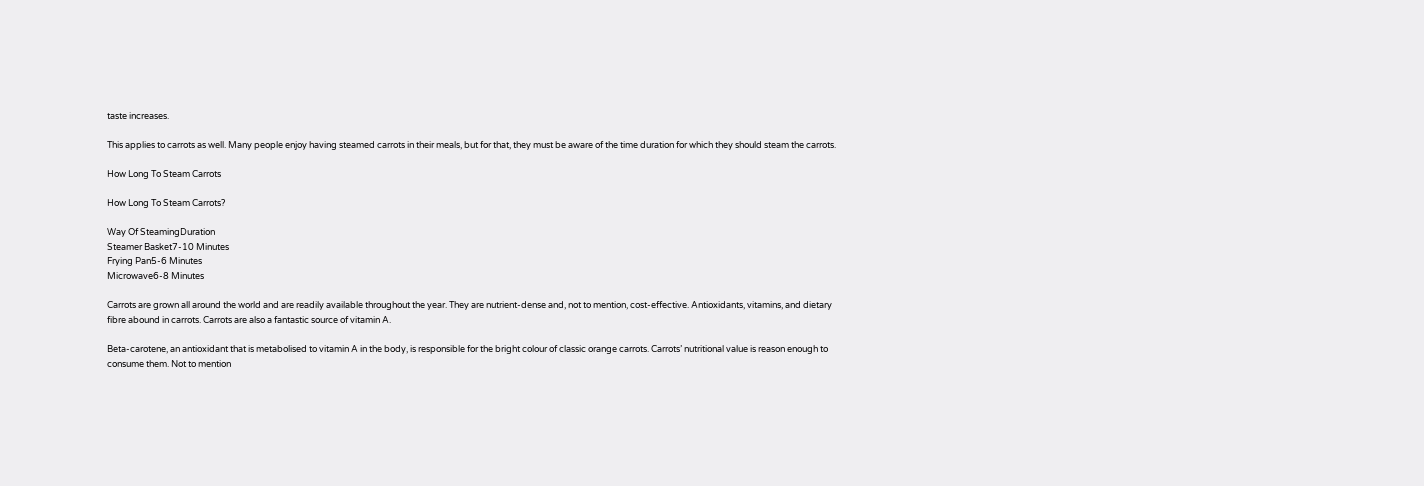taste increases.

This applies to carrots as well. Many people enjoy having steamed carrots in their meals, but for that, they must be aware of the time duration for which they should steam the carrots.

How Long To Steam Carrots

How Long To Steam Carrots?

Way Of SteamingDuration
Steamer Basket7-10 Minutes
Frying Pan5-6 Minutes
Microwave6-8 Minutes

Carrots are grown all around the world and are readily available throughout the year. They are nutrient-dense and, not to mention, cost-effective. Antioxidants, vitamins, and dietary fibre abound in carrots. Carrots are also a fantastic source of vitamin A.

Beta-carotene, an antioxidant that is metabolised to vitamin A in the body, is responsible for the bright colour of classic orange carrots. Carrots’ nutritional value is reason enough to consume them. Not to mention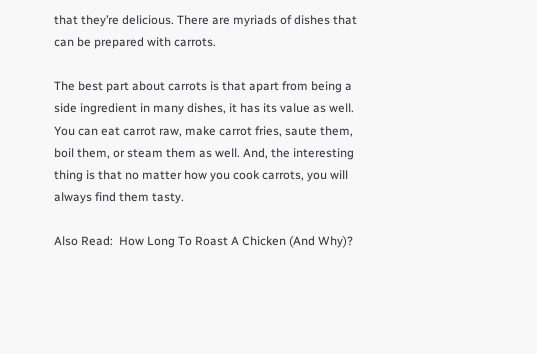that they’re delicious. There are myriads of dishes that can be prepared with carrots.

The best part about carrots is that apart from being a side ingredient in many dishes, it has its value as well. You can eat carrot raw, make carrot fries, saute them, boil them, or steam them as well. And, the interesting thing is that no matter how you cook carrots, you will always find them tasty.

Also Read:  How Long To Roast A Chicken (And Why)?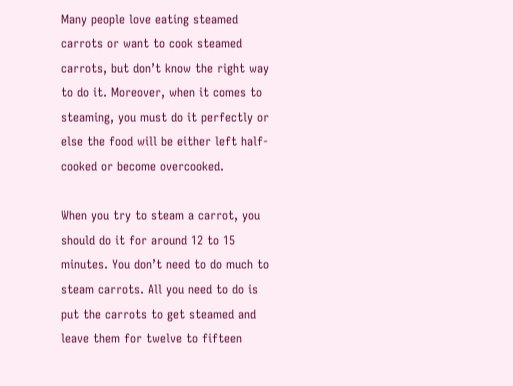Many people love eating steamed carrots or want to cook steamed carrots, but don’t know the right way to do it. Moreover, when it comes to steaming, you must do it perfectly or else the food will be either left half-cooked or become overcooked.

When you try to steam a carrot, you should do it for around 12 to 15 minutes. You don’t need to do much to steam carrots. All you need to do is put the carrots to get steamed and leave them for twelve to fifteen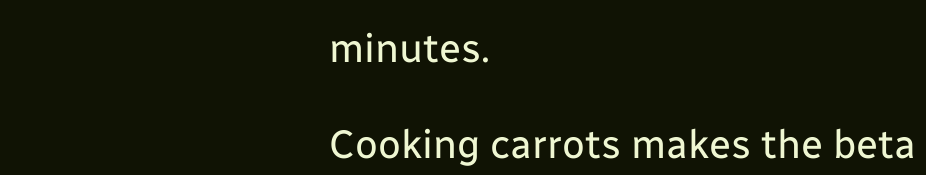minutes.

Cooking carrots makes the beta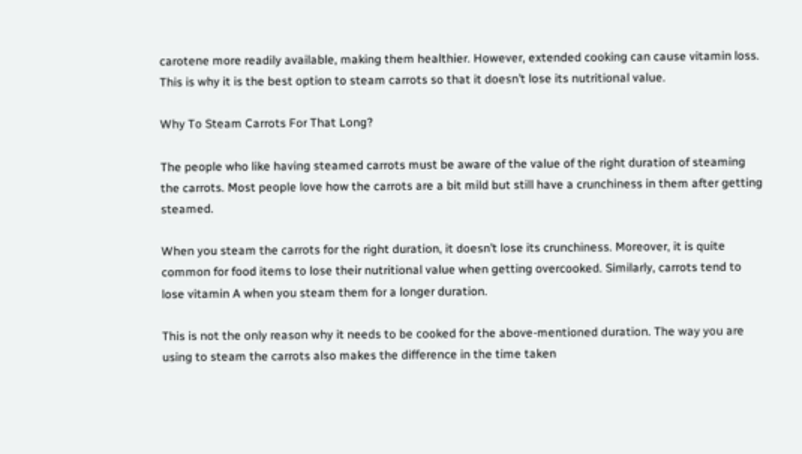carotene more readily available, making them healthier. However, extended cooking can cause vitamin loss. This is why it is the best option to steam carrots so that it doesn’t lose its nutritional value.

Why To Steam Carrots For That Long?

The people who like having steamed carrots must be aware of the value of the right duration of steaming the carrots. Most people love how the carrots are a bit mild but still have a crunchiness in them after getting steamed.

When you steam the carrots for the right duration, it doesn’t lose its crunchiness. Moreover, it is quite common for food items to lose their nutritional value when getting overcooked. Similarly, carrots tend to lose vitamin A when you steam them for a longer duration.

This is not the only reason why it needs to be cooked for the above-mentioned duration. The way you are using to steam the carrots also makes the difference in the time taken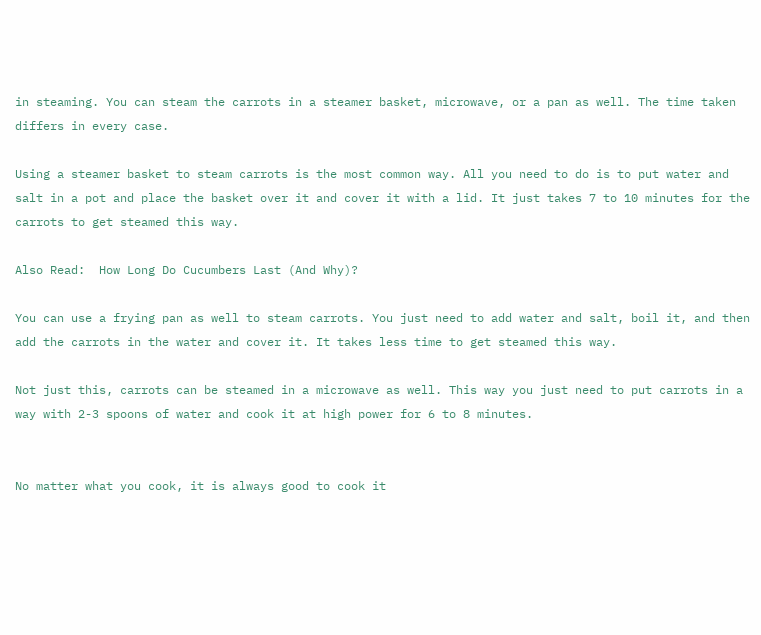in steaming. You can steam the carrots in a steamer basket, microwave, or a pan as well. The time taken differs in every case.

Using a steamer basket to steam carrots is the most common way. All you need to do is to put water and salt in a pot and place the basket over it and cover it with a lid. It just takes 7 to 10 minutes for the carrots to get steamed this way.

Also Read:  How Long Do Cucumbers Last (And Why)?

You can use a frying pan as well to steam carrots. You just need to add water and salt, boil it, and then add the carrots in the water and cover it. It takes less time to get steamed this way.

Not just this, carrots can be steamed in a microwave as well. This way you just need to put carrots in a way with 2-3 spoons of water and cook it at high power for 6 to 8 minutes.


No matter what you cook, it is always good to cook it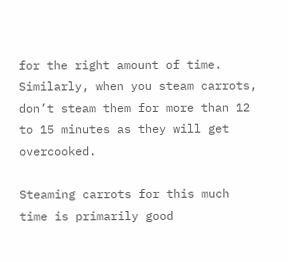for the right amount of time. Similarly, when you steam carrots, don’t steam them for more than 12 to 15 minutes as they will get overcooked.

Steaming carrots for this much time is primarily good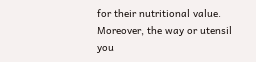for their nutritional value. Moreover, the way or utensil you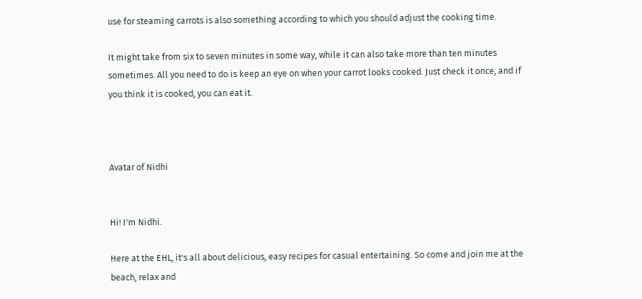use for steaming carrots is also something according to which you should adjust the cooking time.

It might take from six to seven minutes in some way, while it can also take more than ten minutes sometimes. All you need to do is keep an eye on when your carrot looks cooked. Just check it once, and if you think it is cooked, you can eat it.



Avatar of Nidhi


Hi! I'm Nidhi.

Here at the EHL, it's all about delicious, easy recipes for casual entertaining. So come and join me at the beach, relax and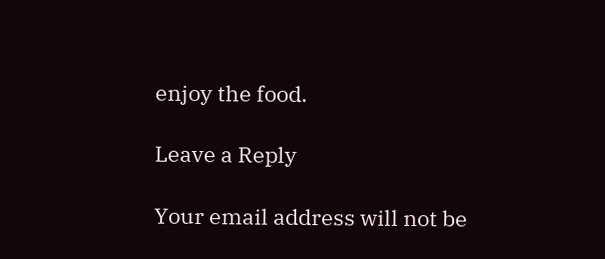enjoy the food.

Leave a Reply

Your email address will not be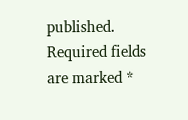published. Required fields are marked *